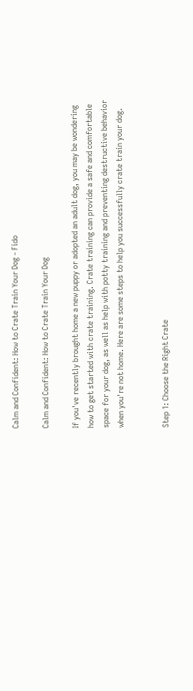Calm and Confident: How to Crate Train Your Dog - Fido

Calm and Confident: How to Crate Train Your Dog

If you've recently brought home a new puppy or adopted an adult dog, you may be wondering how to get started with crate training. Crate training can provide a safe and comfortable space for your dog, as well as help with potty training and preventing destructive behavior when you're not home. Here are some steps to help you successfully crate train your dog.


Step 1: Choose the Right Crate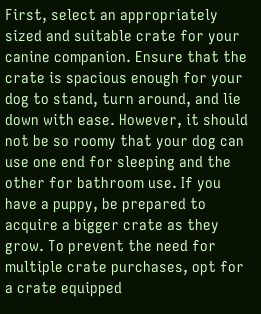First, select an appropriately sized and suitable crate for your canine companion. Ensure that the crate is spacious enough for your dog to stand, turn around, and lie down with ease. However, it should not be so roomy that your dog can use one end for sleeping and the other for bathroom use. If you have a puppy, be prepared to acquire a bigger crate as they grow. To prevent the need for multiple crate purchases, opt for a crate equipped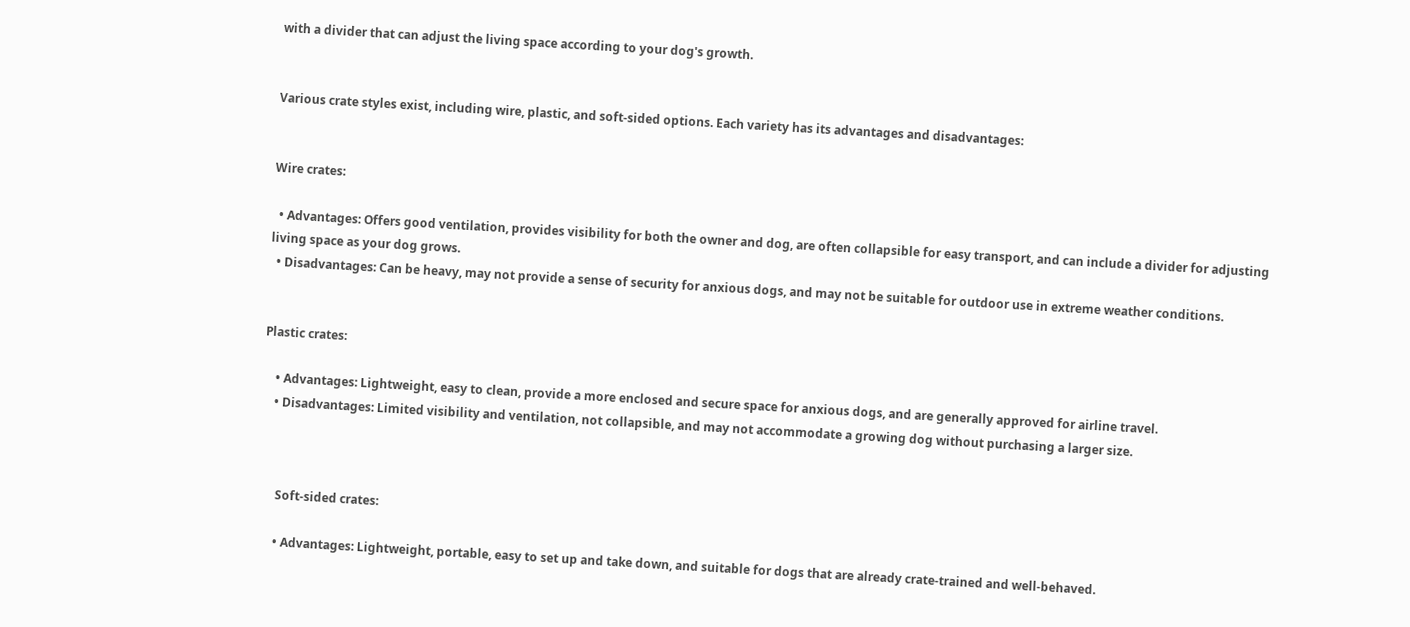with a divider that can adjust the living space according to your dog's growth.


Various crate styles exist, including wire, plastic, and soft-sided options. Each variety has its advantages and disadvantages:


Wire crates:

  • Advantages: Offers good ventilation, provides visibility for both the owner and dog, are often collapsible for easy transport, and can include a divider for adjusting living space as your dog grows.
  • Disadvantages: Can be heavy, may not provide a sense of security for anxious dogs, and may not be suitable for outdoor use in extreme weather conditions.


Plastic crates:

    • Advantages: Lightweight, easy to clean, provide a more enclosed and secure space for anxious dogs, and are generally approved for airline travel.
    • Disadvantages: Limited visibility and ventilation, not collapsible, and may not accommodate a growing dog without purchasing a larger size.



      Soft-sided crates:

      • Advantages: Lightweight, portable, easy to set up and take down, and suitable for dogs that are already crate-trained and well-behaved.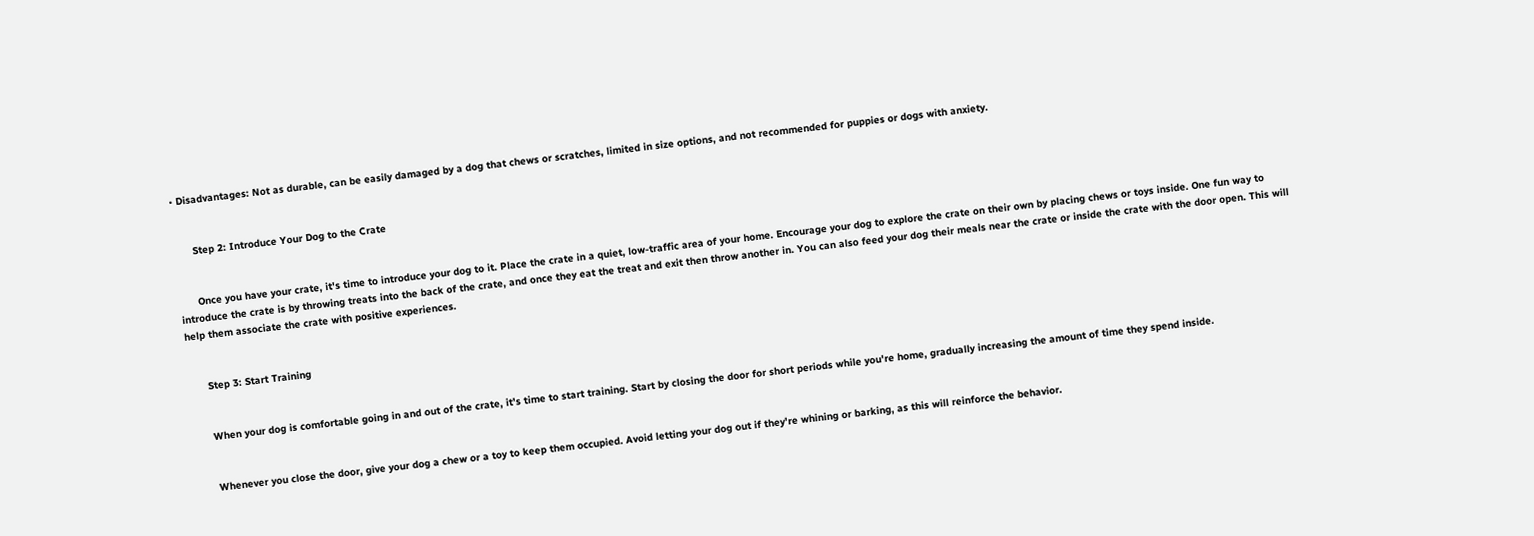• Disadvantages: Not as durable, can be easily damaged by a dog that chews or scratches, limited in size options, and not recommended for puppies or dogs with anxiety.


      Step 2: Introduce Your Dog to the Crate


      Once you have your crate, it's time to introduce your dog to it. Place the crate in a quiet, low-traffic area of your home. Encourage your dog to explore the crate on their own by placing chews or toys inside. One fun way to introduce the crate is by throwing treats into the back of the crate, and once they eat the treat and exit then throw another in. You can also feed your dog their meals near the crate or inside the crate with the door open. This will help them associate the crate with positive experiences.


      Step 3: Start Training


      When your dog is comfortable going in and out of the crate, it's time to start training. Start by closing the door for short periods while you're home, gradually increasing the amount of time they spend inside.


      Whenever you close the door, give your dog a chew or a toy to keep them occupied. Avoid letting your dog out if they're whining or barking, as this will reinforce the behavior.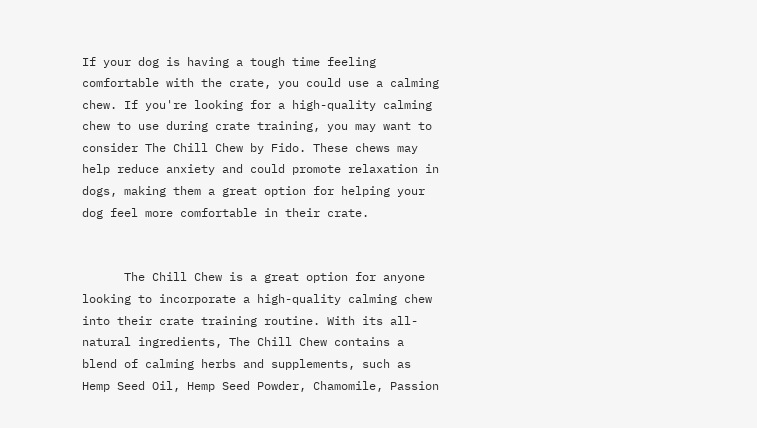If your dog is having a tough time feeling comfortable with the crate, you could use a calming chew. If you're looking for a high-quality calming chew to use during crate training, you may want to consider The Chill Chew by Fido. These chews may help reduce anxiety and could promote relaxation in dogs, making them a great option for helping your dog feel more comfortable in their crate.


      The Chill Chew is a great option for anyone looking to incorporate a high-quality calming chew into their crate training routine. With its all-natural ingredients, The Chill Chew contains a blend of calming herbs and supplements, such as Hemp Seed Oil, Hemp Seed Powder, Chamomile, Passion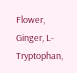Flower, Ginger, L-Tryptophan,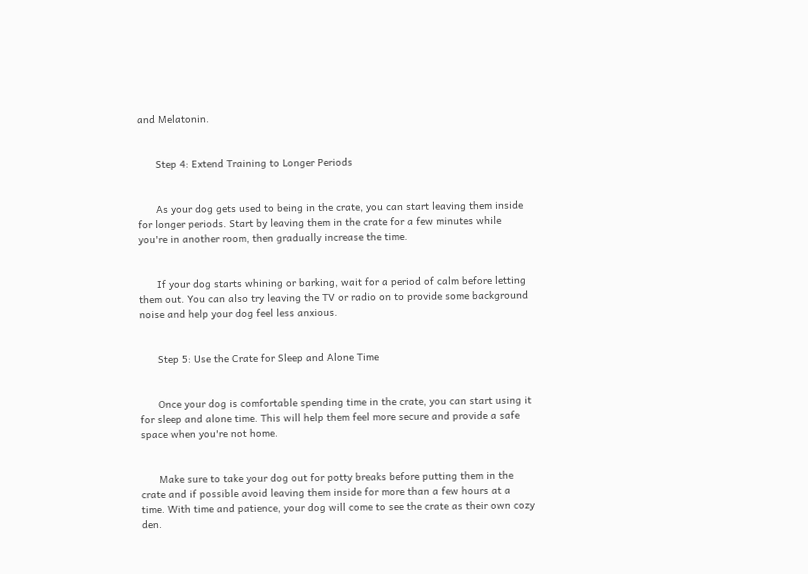and Melatonin.


      Step 4: Extend Training to Longer Periods


      As your dog gets used to being in the crate, you can start leaving them inside for longer periods. Start by leaving them in the crate for a few minutes while you're in another room, then gradually increase the time.


      If your dog starts whining or barking, wait for a period of calm before letting them out. You can also try leaving the TV or radio on to provide some background noise and help your dog feel less anxious.


      Step 5: Use the Crate for Sleep and Alone Time


      Once your dog is comfortable spending time in the crate, you can start using it for sleep and alone time. This will help them feel more secure and provide a safe space when you're not home.


      Make sure to take your dog out for potty breaks before putting them in the crate and if possible avoid leaving them inside for more than a few hours at a time. With time and patience, your dog will come to see the crate as their own cozy den.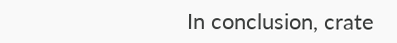In conclusion, crate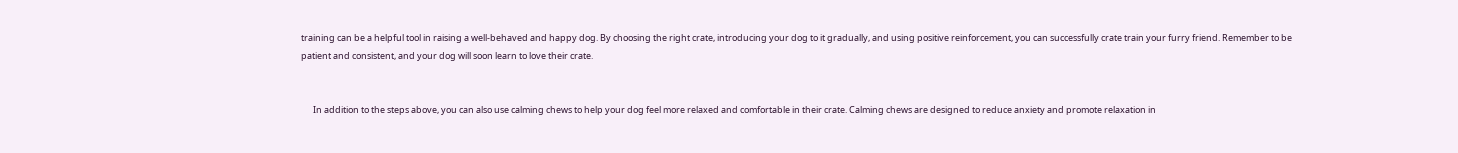training can be a helpful tool in raising a well-behaved and happy dog. By choosing the right crate, introducing your dog to it gradually, and using positive reinforcement, you can successfully crate train your furry friend. Remember to be patient and consistent, and your dog will soon learn to love their crate.


      In addition to the steps above, you can also use calming chews to help your dog feel more relaxed and comfortable in their crate. Calming chews are designed to reduce anxiety and promote relaxation in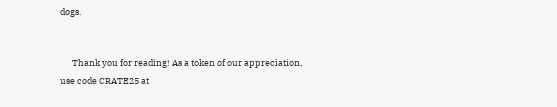dogs.


      Thank you for reading! As a token of our appreciation, use code CRATE25 at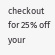checkout for 25% off your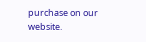purchase on our website.